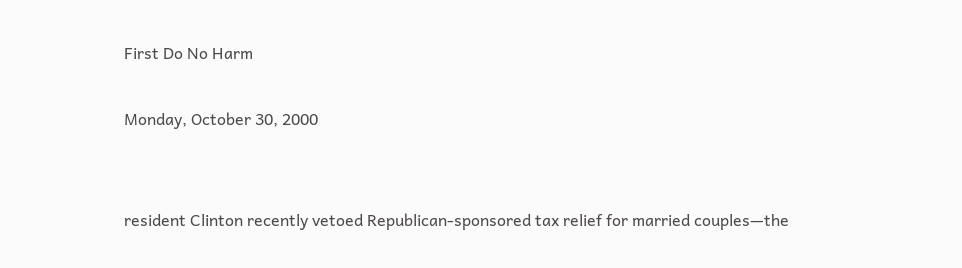First Do No Harm

Monday, October 30, 2000


resident Clinton recently vetoed Republican-sponsored tax relief for married couples—the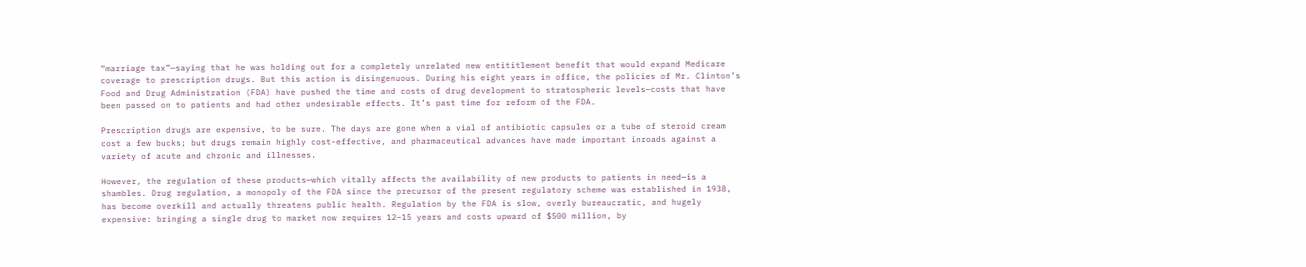“marriage tax”—saying that he was holding out for a completely unrelated new entititlement benefit that would expand Medicare coverage to prescription drugs. But this action is disingenuous. During his eight years in office, the policies of Mr. Clinton’s Food and Drug Administration (FDA) have pushed the time and costs of drug development to stratospheric levels—costs that have been passed on to patients and had other undesirable effects. It’s past time for reform of the FDA.

Prescription drugs are expensive, to be sure. The days are gone when a vial of antibiotic capsules or a tube of steroid cream cost a few bucks; but drugs remain highly cost-effective, and pharmaceutical advances have made important inroads against a variety of acute and chronic and illnesses.

However, the regulation of these products—which vitally affects the availability of new products to patients in need—is a shambles. Drug regulation, a monopoly of the FDA since the precursor of the present regulatory scheme was established in 1938, has become overkill and actually threatens public health. Regulation by the FDA is slow, overly bureaucratic, and hugely expensive: bringing a single drug to market now requires 12–15 years and costs upward of $500 million, by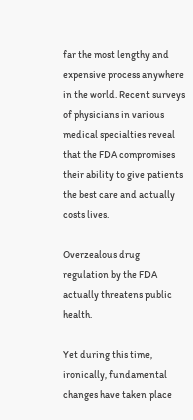far the most lengthy and expensive process anywhere in the world. Recent surveys of physicians in various medical specialties reveal that the FDA compromises their ability to give patients the best care and actually costs lives.

Overzealous drug regulation by the FDA actually threatens public health.

Yet during this time, ironically, fundamental changes have taken place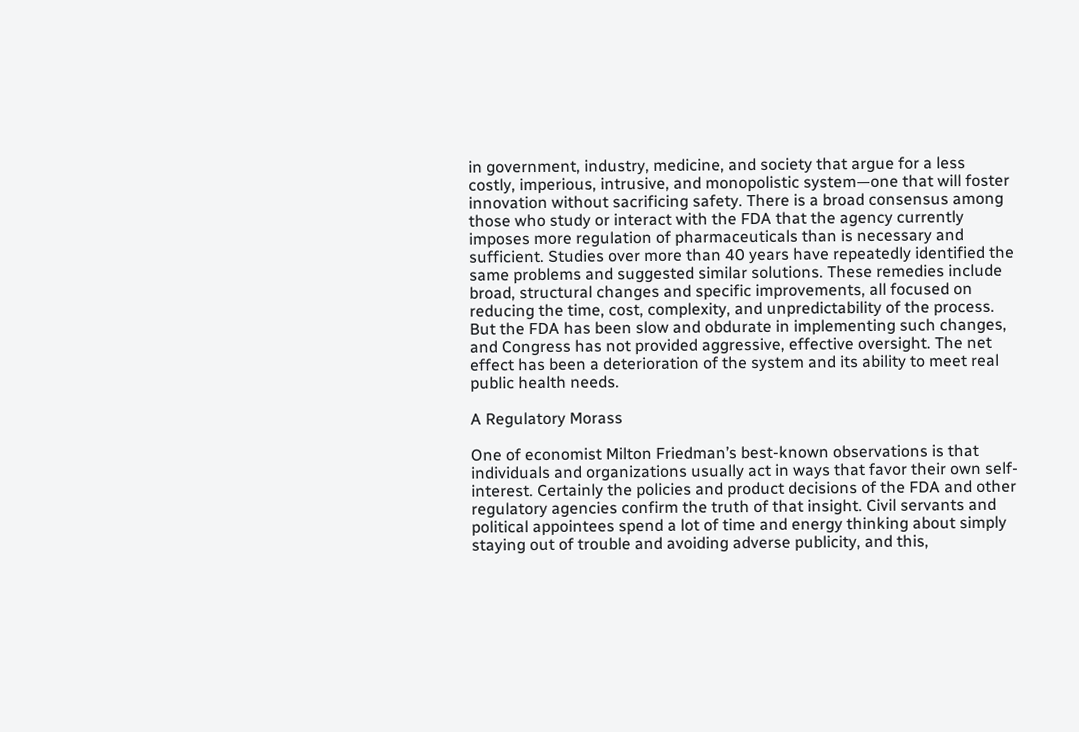in government, industry, medicine, and society that argue for a less costly, imperious, intrusive, and monopolistic system—one that will foster innovation without sacrificing safety. There is a broad consensus among those who study or interact with the FDA that the agency currently imposes more regulation of pharmaceuticals than is necessary and sufficient. Studies over more than 40 years have repeatedly identified the same problems and suggested similar solutions. These remedies include broad, structural changes and specific improvements, all focused on reducing the time, cost, complexity, and unpredictability of the process. But the FDA has been slow and obdurate in implementing such changes, and Congress has not provided aggressive, effective oversight. The net effect has been a deterioration of the system and its ability to meet real public health needs.

A Regulatory Morass

One of economist Milton Friedman’s best-known observations is that individuals and organizations usually act in ways that favor their own self-interest. Certainly the policies and product decisions of the FDA and other regulatory agencies confirm the truth of that insight. Civil servants and political appointees spend a lot of time and energy thinking about simply staying out of trouble and avoiding adverse publicity, and this,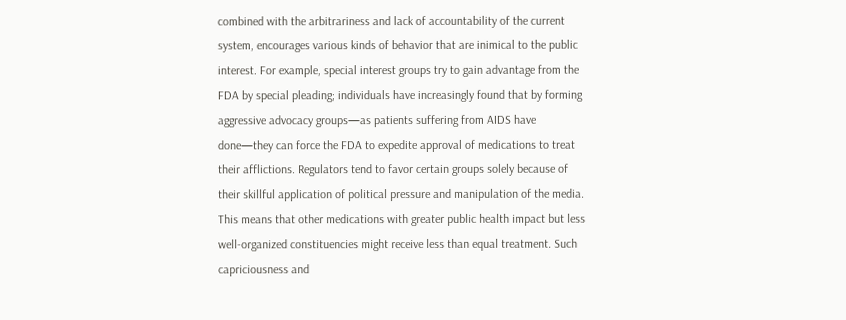combined with the arbitrariness and lack of accountability of the current system, encourages various kinds of behavior that are inimical to the public interest. For example, special interest groups try to gain advantage from the FDA by special pleading; individuals have increasingly found that by forming aggressive advocacy groups—as patients suffering from AIDS have done—they can force the FDA to expedite approval of medications to treat their afflictions. Regulators tend to favor certain groups solely because of their skillful application of political pressure and manipulation of the media. This means that other medications with greater public health impact but less well-organized constituencies might receive less than equal treatment. Such capriciousness and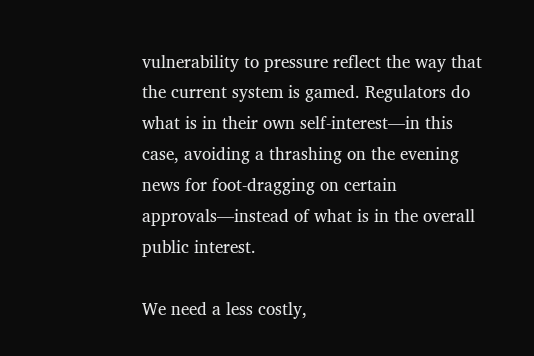vulnerability to pressure reflect the way that the current system is gamed. Regulators do what is in their own self-interest—in this case, avoiding a thrashing on the evening news for foot-dragging on certain approvals—instead of what is in the overall public interest.

We need a less costly,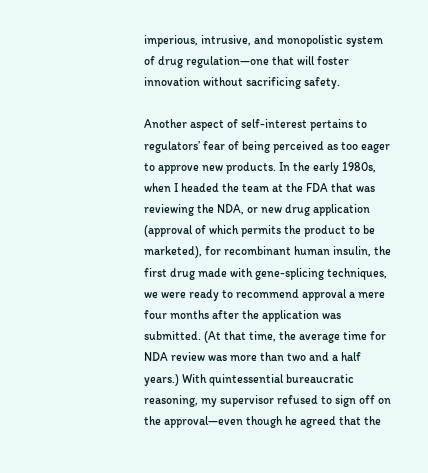imperious, intrusive, and monopolistic system of drug regulation—one that will foster innovation without sacrificing safety.

Another aspect of self-interest pertains to regulators’ fear of being perceived as too eager to approve new products. In the early 1980s, when I headed the team at the FDA that was reviewing the NDA, or new drug application (approval of which permits the product to be marketed), for recombinant human insulin, the first drug made with gene-splicing techniques, we were ready to recommend approval a mere four months after the application was submitted. (At that time, the average time for NDA review was more than two and a half years.) With quintessential bureaucratic reasoning, my supervisor refused to sign off on the approval—even though he agreed that the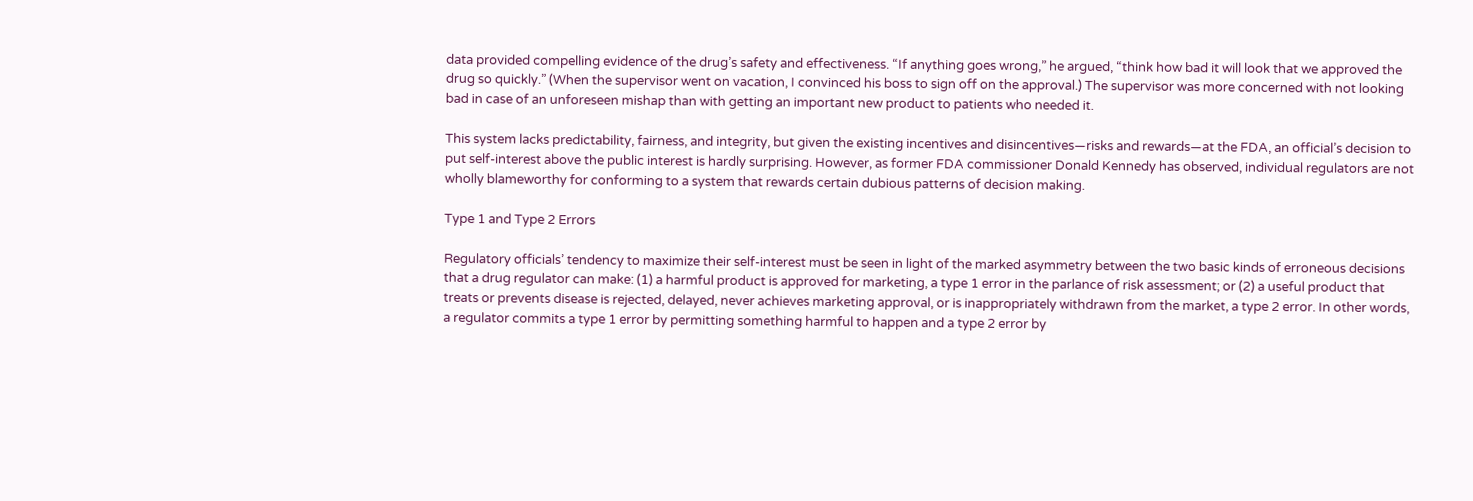data provided compelling evidence of the drug’s safety and effectiveness. “If anything goes wrong,” he argued, “think how bad it will look that we approved the drug so quickly.” (When the supervisor went on vacation, I convinced his boss to sign off on the approval.) The supervisor was more concerned with not looking bad in case of an unforeseen mishap than with getting an important new product to patients who needed it.

This system lacks predictability, fairness, and integrity, but given the existing incentives and disincentives—risks and rewards—at the FDA, an official’s decision to put self-interest above the public interest is hardly surprising. However, as former FDA commissioner Donald Kennedy has observed, individual regulators are not wholly blameworthy for conforming to a system that rewards certain dubious patterns of decision making.

Type 1 and Type 2 Errors

Regulatory officials’ tendency to maximize their self-interest must be seen in light of the marked asymmetry between the two basic kinds of erroneous decisions that a drug regulator can make: (1) a harmful product is approved for marketing, a type 1 error in the parlance of risk assessment; or (2) a useful product that treats or prevents disease is rejected, delayed, never achieves marketing approval, or is inappropriately withdrawn from the market, a type 2 error. In other words, a regulator commits a type 1 error by permitting something harmful to happen and a type 2 error by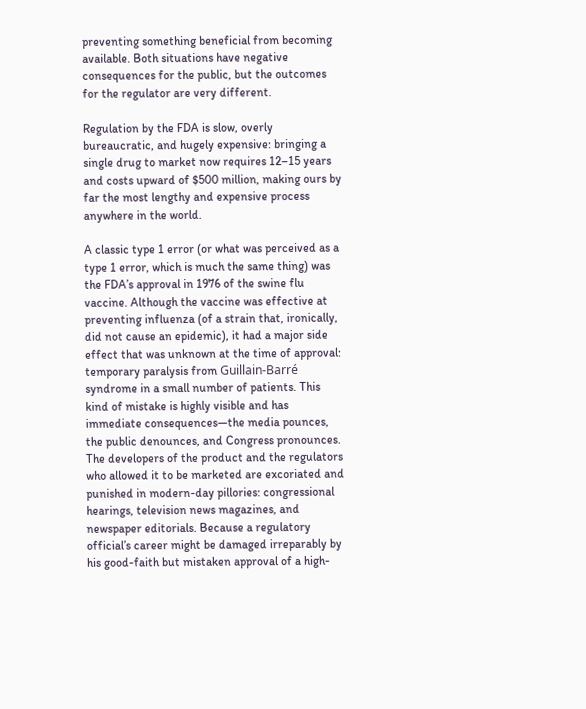preventing something beneficial from becoming available. Both situations have negative consequences for the public, but the outcomes for the regulator are very different.

Regulation by the FDA is slow, overly bureaucratic, and hugely expensive: bringing a single drug to market now requires 12–15 years and costs upward of $500 million, making ours by far the most lengthy and expensive process anywhere in the world.

A classic type 1 error (or what was perceived as a type 1 error, which is much the same thing) was the FDA’s approval in 1976 of the swine flu vaccine. Although the vaccine was effective at preventing influenza (of a strain that, ironically, did not cause an epidemic), it had a major side effect that was unknown at the time of approval: temporary paralysis from Guillain-Barré syndrome in a small number of patients. This kind of mistake is highly visible and has immediate consequences—the media pounces, the public denounces, and Congress pronounces. The developers of the product and the regulators who allowed it to be marketed are excoriated and punished in modern-day pillories: congressional hearings, television news magazines, and newspaper editorials. Because a regulatory official’s career might be damaged irreparably by his good-faith but mistaken approval of a high-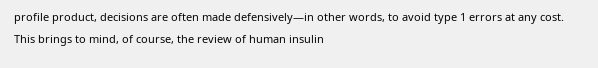profile product, decisions are often made defensively—in other words, to avoid type 1 errors at any cost. This brings to mind, of course, the review of human insulin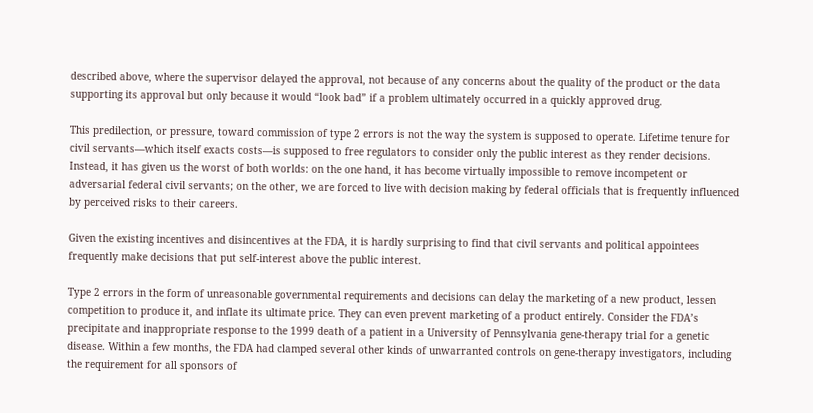described above, where the supervisor delayed the approval, not because of any concerns about the quality of the product or the data supporting its approval but only because it would “look bad” if a problem ultimately occurred in a quickly approved drug.

This predilection, or pressure, toward commission of type 2 errors is not the way the system is supposed to operate. Lifetime tenure for civil servants—which itself exacts costs—is supposed to free regulators to consider only the public interest as they render decisions. Instead, it has given us the worst of both worlds: on the one hand, it has become virtually impossible to remove incompetent or adversarial federal civil servants; on the other, we are forced to live with decision making by federal officials that is frequently influenced by perceived risks to their careers.

Given the existing incentives and disincentives at the FDA, it is hardly surprising to find that civil servants and political appointees frequently make decisions that put self-interest above the public interest.

Type 2 errors in the form of unreasonable governmental requirements and decisions can delay the marketing of a new product, lessen competition to produce it, and inflate its ultimate price. They can even prevent marketing of a product entirely. Consider the FDA’s precipitate and inappropriate response to the 1999 death of a patient in a University of Pennsylvania gene-therapy trial for a genetic disease. Within a few months, the FDA had clamped several other kinds of unwarranted controls on gene-therapy investigators, including the requirement for all sponsors of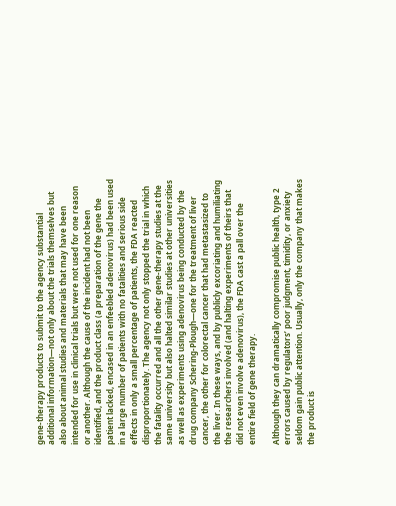gene-therapy products to submit to the agency substantial additional information—not only about the trials themselves but also about animal studies and materials that may have been intended for use in clinical trials but were not used for one reason or another. Although the cause of the incident had not been identified, and the product class (a preparation of the gene the patient lacked, encased in an enfeebled adenovirus) had been used in a large number of patients with no fatalities and serious side effects in only a small percentage of patients, the FDA reacted disproportionately. The agency not only stopped the trial in which the fatality occurred and all the other gene-therapy studies at the same university but also halted similar studies at other universities as well as experiments using adenovirus being conducted by the drug company Schering-Plough—one for the treatment of liver cancer, the other for colorectal cancer that had metastasized to the liver. In these ways, and by publicly excoriating and humiliating the researchers involved (and halting experiments of theirs that did not even involve adenovirus), the FDA cast a pall over the entire field of gene therapy.

Although they can dramatically compromise public health, type 2 errors caused by regulators’ poor judgment, timidity, or anxiety seldom gain public attention. Usually, only the company that makes the product is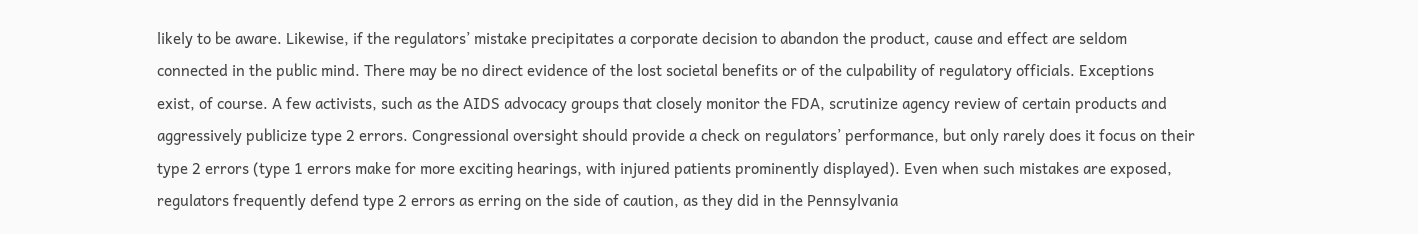likely to be aware. Likewise, if the regulators’ mistake precipitates a corporate decision to abandon the product, cause and effect are seldom connected in the public mind. There may be no direct evidence of the lost societal benefits or of the culpability of regulatory officials. Exceptions exist, of course. A few activists, such as the AIDS advocacy groups that closely monitor the FDA, scrutinize agency review of certain products and aggressively publicize type 2 errors. Congressional oversight should provide a check on regulators’ performance, but only rarely does it focus on their type 2 errors (type 1 errors make for more exciting hearings, with injured patients prominently displayed). Even when such mistakes are exposed, regulators frequently defend type 2 errors as erring on the side of caution, as they did in the Pennsylvania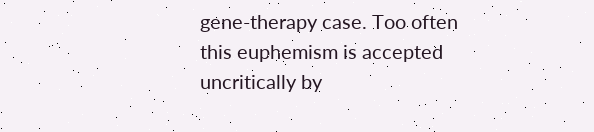gene-therapy case. Too often this euphemism is accepted uncritically by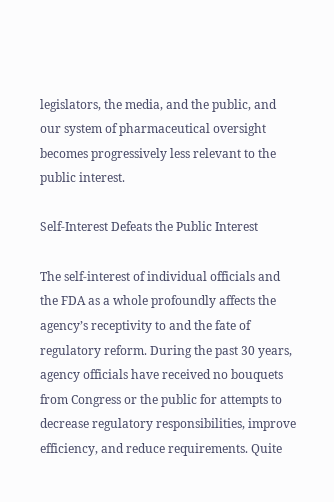legislators, the media, and the public, and our system of pharmaceutical oversight becomes progressively less relevant to the public interest.

Self-Interest Defeats the Public Interest

The self-interest of individual officials and the FDA as a whole profoundly affects the agency’s receptivity to and the fate of regulatory reform. During the past 30 years, agency officials have received no bouquets from Congress or the public for attempts to decrease regulatory responsibilities, improve efficiency, and reduce requirements. Quite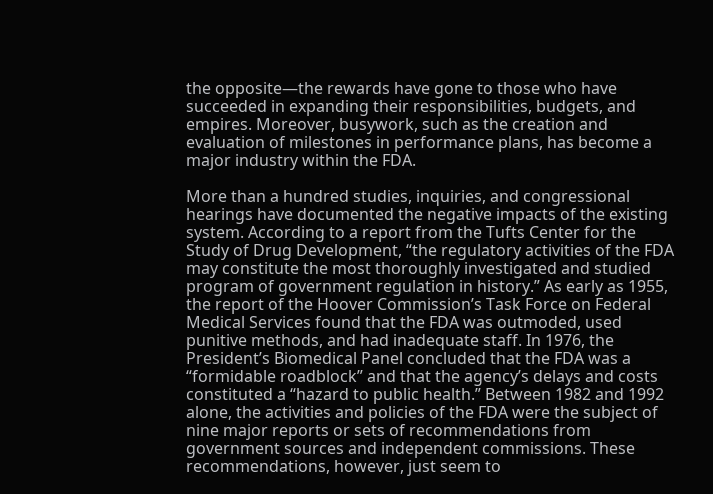the opposite—the rewards have gone to those who have succeeded in expanding their responsibilities, budgets, and empires. Moreover, busywork, such as the creation and evaluation of milestones in performance plans, has become a major industry within the FDA.

More than a hundred studies, inquiries, and congressional hearings have documented the negative impacts of the existing system. According to a report from the Tufts Center for the Study of Drug Development, “the regulatory activities of the FDA may constitute the most thoroughly investigated and studied program of government regulation in history.” As early as 1955, the report of the Hoover Commission’s Task Force on Federal Medical Services found that the FDA was outmoded, used punitive methods, and had inadequate staff. In 1976, the President’s Biomedical Panel concluded that the FDA was a “formidable roadblock” and that the agency’s delays and costs constituted a “hazard to public health.” Between 1982 and 1992 alone, the activities and policies of the FDA were the subject of nine major reports or sets of recommendations from government sources and independent commissions. These recommendations, however, just seem to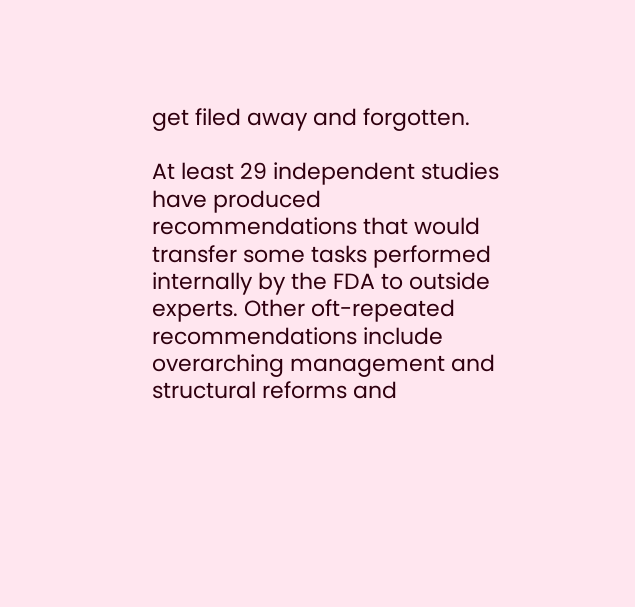get filed away and forgotten.

At least 29 independent studies have produced recommendations that would transfer some tasks performed internally by the FDA to outside experts. Other oft-repeated recommendations include overarching management and structural reforms and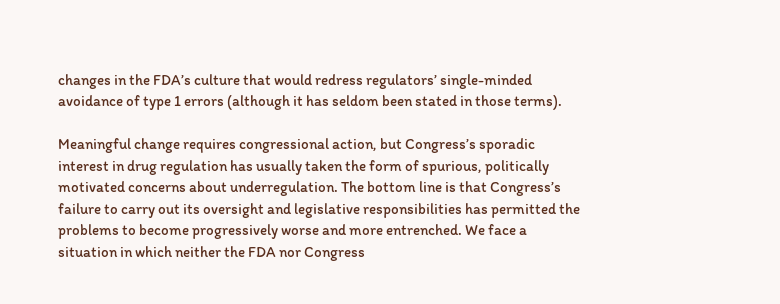changes in the FDA’s culture that would redress regulators’ single-minded avoidance of type 1 errors (although it has seldom been stated in those terms).

Meaningful change requires congressional action, but Congress’s sporadic interest in drug regulation has usually taken the form of spurious, politically motivated concerns about underregulation. The bottom line is that Congress’s failure to carry out its oversight and legislative responsibilities has permitted the problems to become progressively worse and more entrenched. We face a situation in which neither the FDA nor Congress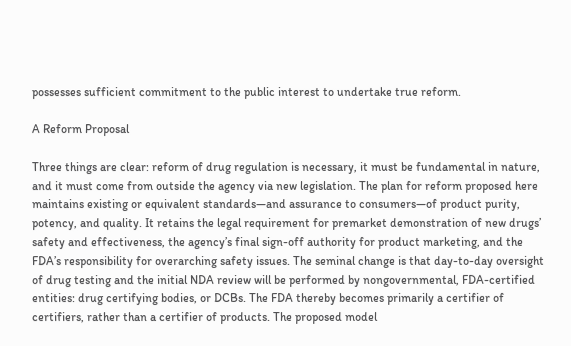possesses sufficient commitment to the public interest to undertake true reform.

A Reform Proposal

Three things are clear: reform of drug regulation is necessary, it must be fundamental in nature, and it must come from outside the agency via new legislation. The plan for reform proposed here maintains existing or equivalent standards—and assurance to consumers—of product purity, potency, and quality. It retains the legal requirement for premarket demonstration of new drugs’ safety and effectiveness, the agency’s final sign-off authority for product marketing, and the FDA’s responsibility for overarching safety issues. The seminal change is that day-to-day oversight of drug testing and the initial NDA review will be performed by nongovernmental, FDA-certified entities: drug certifying bodies, or DCBs. The FDA thereby becomes primarily a certifier of certifiers, rather than a certifier of products. The proposed model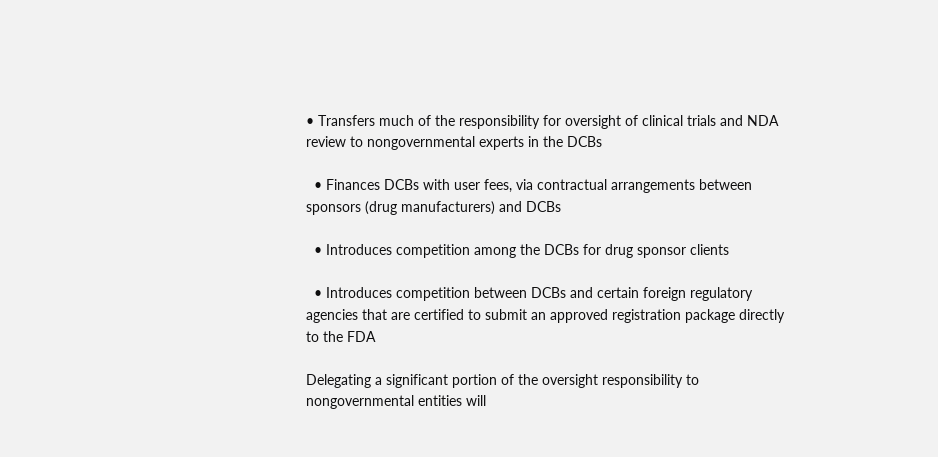• Transfers much of the responsibility for oversight of clinical trials and NDA review to nongovernmental experts in the DCBs

  • Finances DCBs with user fees, via contractual arrangements between sponsors (drug manufacturers) and DCBs

  • Introduces competition among the DCBs for drug sponsor clients

  • Introduces competition between DCBs and certain foreign regulatory agencies that are certified to submit an approved registration package directly to the FDA

Delegating a significant portion of the oversight responsibility to nongovernmental entities will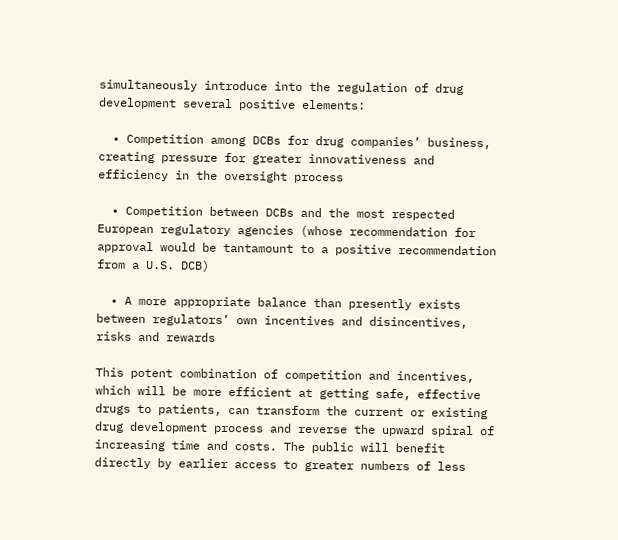simultaneously introduce into the regulation of drug development several positive elements:

  • Competition among DCBs for drug companies’ business, creating pressure for greater innovativeness and efficiency in the oversight process

  • Competition between DCBs and the most respected European regulatory agencies (whose recommendation for approval would be tantamount to a positive recommendation from a U.S. DCB)

  • A more appropriate balance than presently exists between regulators’ own incentives and disincentives, risks and rewards

This potent combination of competition and incentives, which will be more efficient at getting safe, effective drugs to patients, can transform the current or existing drug development process and reverse the upward spiral of increasing time and costs. The public will benefit directly by earlier access to greater numbers of less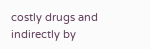costly drugs and indirectly by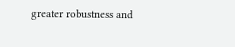greater robustness and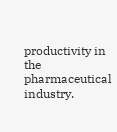productivity in the pharmaceutical industry.